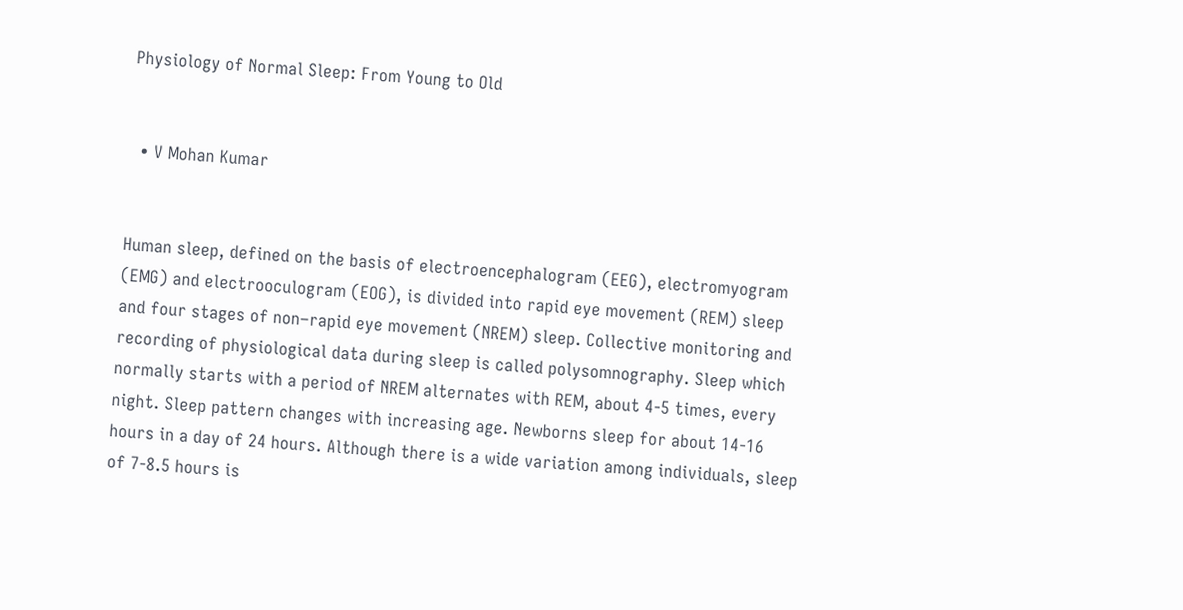Physiology of Normal Sleep: From Young to Old


  • V Mohan Kumar


Human sleep, defined on the basis of electroencephalogram (EEG), electromyogram
(EMG) and electrooculogram (EOG), is divided into rapid eye movement (REM) sleep
and four stages of non–rapid eye movement (NREM) sleep. Collective monitoring and
recording of physiological data during sleep is called polysomnography. Sleep which
normally starts with a period of NREM alternates with REM, about 4-5 times, every
night. Sleep pattern changes with increasing age. Newborns sleep for about 14-16
hours in a day of 24 hours. Although there is a wide variation among individuals, sleep
of 7-8.5 hours is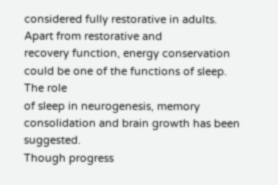considered fully restorative in adults. Apart from restorative and
recovery function, energy conservation could be one of the functions of sleep. The role
of sleep in neurogenesis, memory consolidation and brain growth has been suggested.
Though progress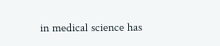in medical science has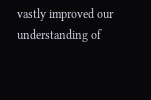vastly improved our understanding of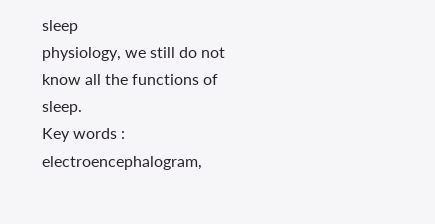sleep
physiology, we still do not know all the functions of sleep.
Key words : electroencephalogram,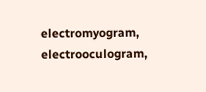electromyogram, electrooculogram,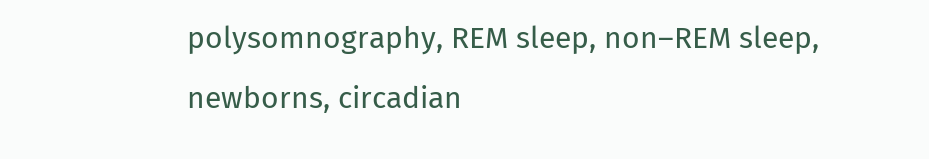polysomnography, REM sleep, non–REM sleep, newborns, circadian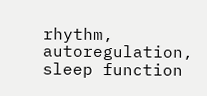rhythm, autoregulation,
sleep function